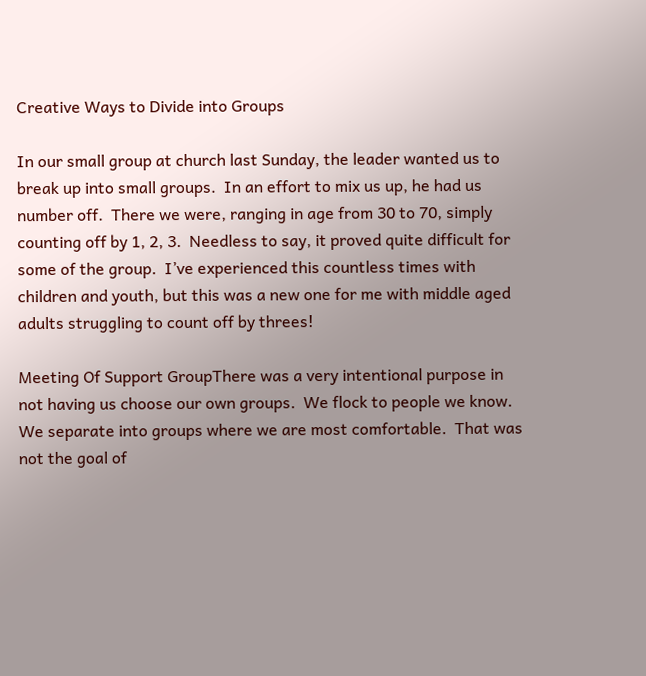Creative Ways to Divide into Groups

In our small group at church last Sunday, the leader wanted us to break up into small groups.  In an effort to mix us up, he had us number off.  There we were, ranging in age from 30 to 70, simply counting off by 1, 2, 3.  Needless to say, it proved quite difficult for some of the group.  I’ve experienced this countless times with children and youth, but this was a new one for me with middle aged adults struggling to count off by threes!

Meeting Of Support GroupThere was a very intentional purpose in not having us choose our own groups.  We flock to people we know.  We separate into groups where we are most comfortable.  That was not the goal of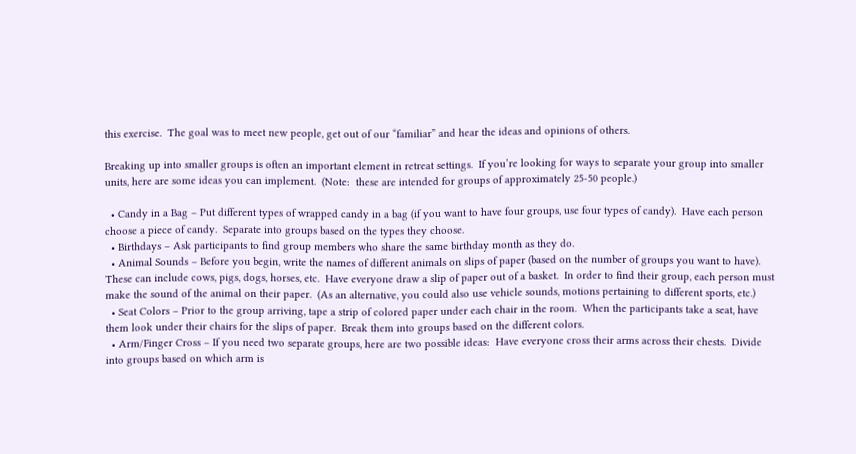this exercise.  The goal was to meet new people, get out of our “familiar” and hear the ideas and opinions of others.

Breaking up into smaller groups is often an important element in retreat settings.  If you’re looking for ways to separate your group into smaller units, here are some ideas you can implement.  (Note:  these are intended for groups of approximately 25-50 people.)

  • Candy in a Bag – Put different types of wrapped candy in a bag (if you want to have four groups, use four types of candy).  Have each person choose a piece of candy.  Separate into groups based on the types they choose.
  • Birthdays – Ask participants to find group members who share the same birthday month as they do.
  • Animal Sounds – Before you begin, write the names of different animals on slips of paper (based on the number of groups you want to have).  These can include cows, pigs, dogs, horses, etc.  Have everyone draw a slip of paper out of a basket.  In order to find their group, each person must make the sound of the animal on their paper.  (As an alternative, you could also use vehicle sounds, motions pertaining to different sports, etc.)
  • Seat Colors – Prior to the group arriving, tape a strip of colored paper under each chair in the room.  When the participants take a seat, have them look under their chairs for the slips of paper.  Break them into groups based on the different colors.
  • Arm/Finger Cross – If you need two separate groups, here are two possible ideas:  Have everyone cross their arms across their chests.  Divide into groups based on which arm is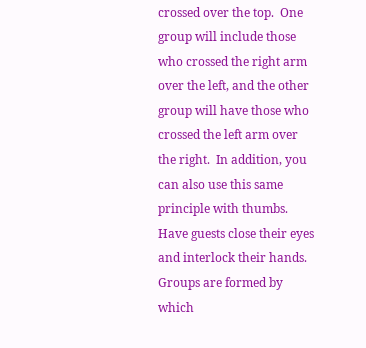crossed over the top.  One group will include those who crossed the right arm over the left, and the other group will have those who crossed the left arm over the right.  In addition, you can also use this same principle with thumbs.  Have guests close their eyes and interlock their hands.  Groups are formed by which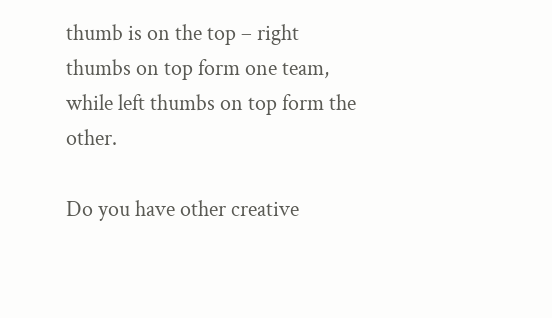thumb is on the top – right thumbs on top form one team, while left thumbs on top form the other.

Do you have other creative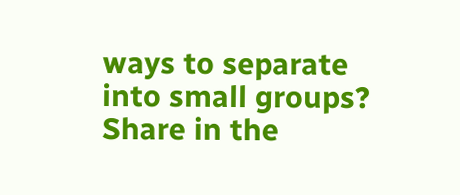ways to separate into small groups?  Share in the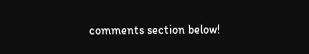comments section below!